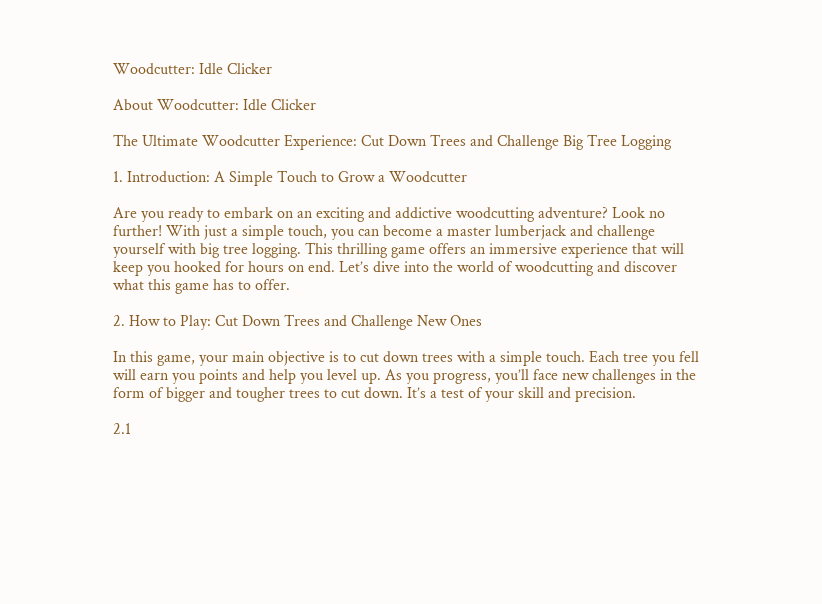Woodcutter: Idle Clicker

About Woodcutter: Idle Clicker

The Ultimate Woodcutter Experience: Cut Down Trees and Challenge Big Tree Logging

1. Introduction: A Simple Touch to Grow a Woodcutter

Are you ready to embark on an exciting and addictive woodcutting adventure? Look no further! With just a simple touch, you can become a master lumberjack and challenge yourself with big tree logging. This thrilling game offers an immersive experience that will keep you hooked for hours on end. Let’s dive into the world of woodcutting and discover what this game has to offer.

2. How to Play: Cut Down Trees and Challenge New Ones

In this game, your main objective is to cut down trees with a simple touch. Each tree you fell will earn you points and help you level up. As you progress, you’ll face new challenges in the form of bigger and tougher trees to cut down. It’s a test of your skill and precision.

2.1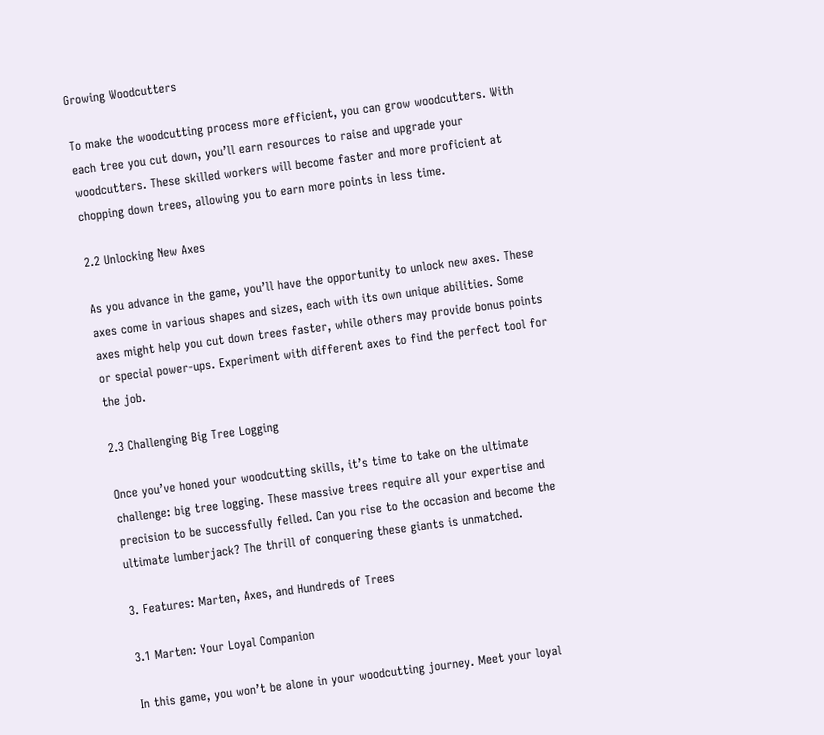Growing Woodcutters

To make the woodcutting process more efficient, you can grow woodcutters. With each tree you cut down, you’ll earn resources to raise and upgrade your woodcutters. These skilled workers will become faster and more proficient at chopping down trees, allowing you to earn more points in less time.

2.2 Unlocking New Axes

As you advance in the game, you’ll have the opportunity to unlock new axes. These axes come in various shapes and sizes, each with its own unique abilities. Some axes might help you cut down trees faster, while others may provide bonus points or special power-ups. Experiment with different axes to find the perfect tool for the job.

2.3 Challenging Big Tree Logging

Once you’ve honed your woodcutting skills, it’s time to take on the ultimate challenge: big tree logging. These massive trees require all your expertise and precision to be successfully felled. Can you rise to the occasion and become the ultimate lumberjack? The thrill of conquering these giants is unmatched.

3. Features: Marten, Axes, and Hundreds of Trees

3.1 Marten: Your Loyal Companion

In this game, you won’t be alone in your woodcutting journey. Meet your loyal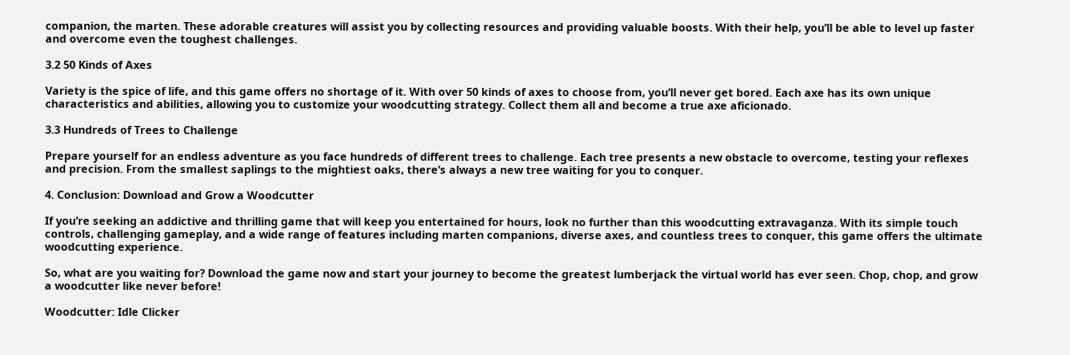companion, the marten. These adorable creatures will assist you by collecting resources and providing valuable boosts. With their help, you’ll be able to level up faster and overcome even the toughest challenges.

3.2 50 Kinds of Axes

Variety is the spice of life, and this game offers no shortage of it. With over 50 kinds of axes to choose from, you’ll never get bored. Each axe has its own unique characteristics and abilities, allowing you to customize your woodcutting strategy. Collect them all and become a true axe aficionado.

3.3 Hundreds of Trees to Challenge

Prepare yourself for an endless adventure as you face hundreds of different trees to challenge. Each tree presents a new obstacle to overcome, testing your reflexes and precision. From the smallest saplings to the mightiest oaks, there’s always a new tree waiting for you to conquer.

4. Conclusion: Download and Grow a Woodcutter

If you’re seeking an addictive and thrilling game that will keep you entertained for hours, look no further than this woodcutting extravaganza. With its simple touch controls, challenging gameplay, and a wide range of features including marten companions, diverse axes, and countless trees to conquer, this game offers the ultimate woodcutting experience.

So, what are you waiting for? Download the game now and start your journey to become the greatest lumberjack the virtual world has ever seen. Chop, chop, and grow a woodcutter like never before!

Woodcutter: Idle Clicker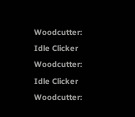Woodcutter: Idle Clicker
Woodcutter: Idle Clicker
Woodcutter: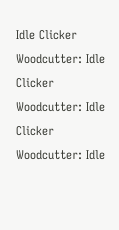Idle Clicker
Woodcutter: Idle Clicker
Woodcutter: Idle Clicker
Woodcutter: Idle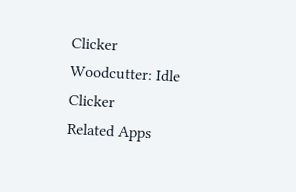Clicker
Woodcutter: Idle Clicker
Related Apps